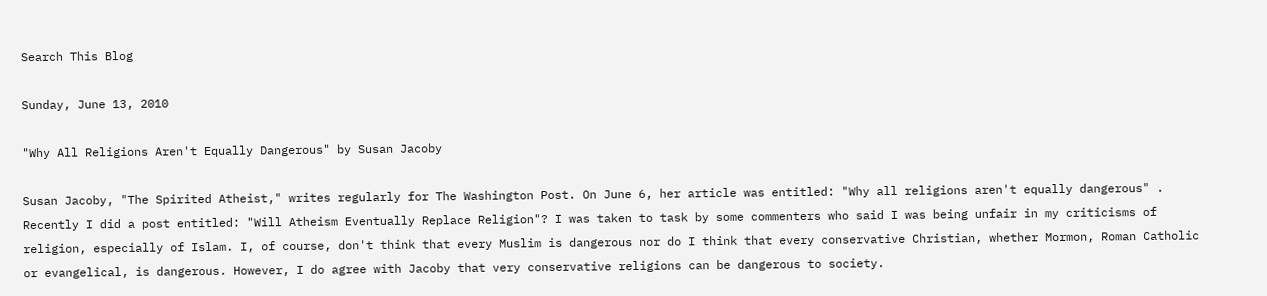Search This Blog

Sunday, June 13, 2010

"Why All Religions Aren't Equally Dangerous" by Susan Jacoby

Susan Jacoby, "The Spirited Atheist," writes regularly for The Washington Post. On June 6, her article was entitled: "Why all religions aren't equally dangerous" . Recently I did a post entitled: "Will Atheism Eventually Replace Religion"? I was taken to task by some commenters who said I was being unfair in my criticisms of religion, especially of Islam. I, of course, don't think that every Muslim is dangerous nor do I think that every conservative Christian, whether Mormon, Roman Catholic or evangelical, is dangerous. However, I do agree with Jacoby that very conservative religions can be dangerous to society.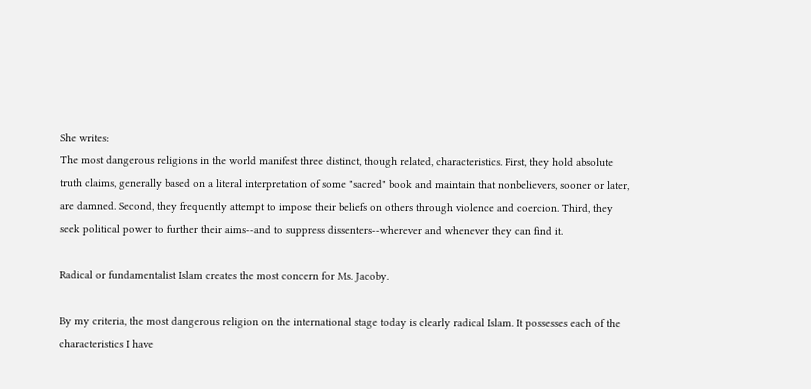She writes:
The most dangerous religions in the world manifest three distinct, though related, characteristics. First, they hold absolute truth claims, generally based on a literal interpretation of some "sacred" book and maintain that nonbelievers, sooner or later, are damned. Second, they frequently attempt to impose their beliefs on others through violence and coercion. Third, they seek political power to further their aims--and to suppress dissenters--wherever and whenever they can find it.

Radical or fundamentalist Islam creates the most concern for Ms. Jacoby.

By my criteria, the most dangerous religion on the international stage today is clearly radical Islam. It possesses each of the characteristics I have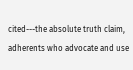cited---the absolute truth claim, adherents who advocate and use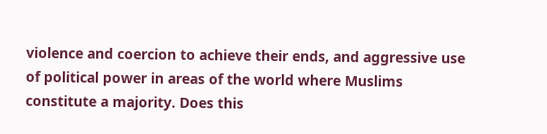violence and coercion to achieve their ends, and aggressive use of political power in areas of the world where Muslims constitute a majority. Does this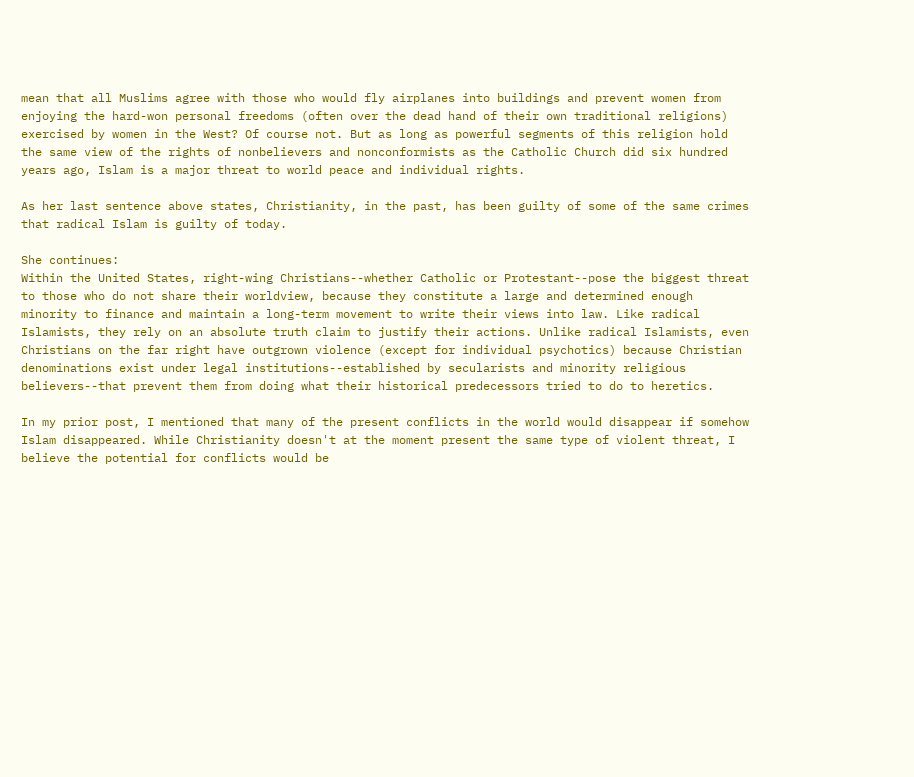mean that all Muslims agree with those who would fly airplanes into buildings and prevent women from enjoying the hard-won personal freedoms (often over the dead hand of their own traditional religions) exercised by women in the West? Of course not. But as long as powerful segments of this religion hold the same view of the rights of nonbelievers and nonconformists as the Catholic Church did six hundred years ago, Islam is a major threat to world peace and individual rights.

As her last sentence above states, Christianity, in the past, has been guilty of some of the same crimes that radical Islam is guilty of today.

She continues:
Within the United States, right-wing Christians--whether Catholic or Protestant--pose the biggest threat to those who do not share their worldview, because they constitute a large and determined enough minority to finance and maintain a long-term movement to write their views into law. Like radical Islamists, they rely on an absolute truth claim to justify their actions. Unlike radical Islamists, even Christians on the far right have outgrown violence (except for individual psychotics) because Christian denominations exist under legal institutions--established by secularists and minority religious believers--that prevent them from doing what their historical predecessors tried to do to heretics.

In my prior post, I mentioned that many of the present conflicts in the world would disappear if somehow Islam disappeared. While Christianity doesn't at the moment present the same type of violent threat, I believe the potential for conflicts would be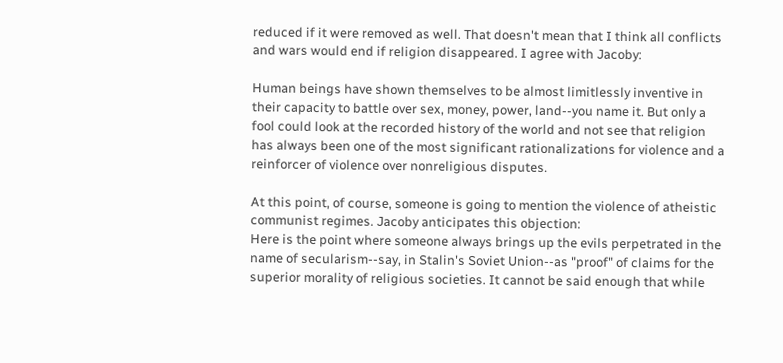reduced if it were removed as well. That doesn't mean that I think all conflicts and wars would end if religion disappeared. I agree with Jacoby:

Human beings have shown themselves to be almost limitlessly inventive in their capacity to battle over sex, money, power, land--you name it. But only a fool could look at the recorded history of the world and not see that religion has always been one of the most significant rationalizations for violence and a reinforcer of violence over nonreligious disputes.

At this point, of course, someone is going to mention the violence of atheistic communist regimes. Jacoby anticipates this objection:
Here is the point where someone always brings up the evils perpetrated in the name of secularism--say, in Stalin's Soviet Union--as "proof" of claims for the superior morality of religious societies. It cannot be said enough that while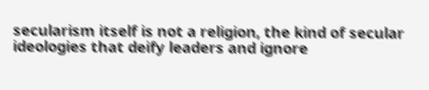secularism itself is not a religion, the kind of secular ideologies that deify leaders and ignore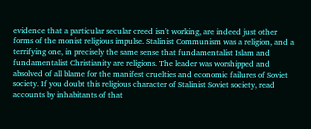evidence that a particular secular creed isn't working, are indeed just other forms of the monist religious impulse. Stalinist Communism was a religion, and a terrifying one, in precisely the same sense that fundamentalist Islam and fundamentalist Christianity are religions. The leader was worshipped and absolved of all blame for the manifest cruelties and economic failures of Soviet society. If you doubt this religious character of Stalinist Soviet society, read accounts by inhabitants of that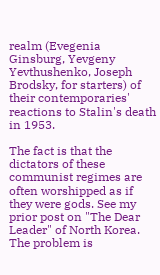realm (Evegenia Ginsburg, Yevgeny Yevthushenko, Joseph Brodsky, for starters) of their contemporaries' reactions to Stalin's death in 1953.

The fact is that the dictators of these communist regimes are often worshipped as if they were gods. See my prior post on "The Dear Leader" of North Korea. The problem is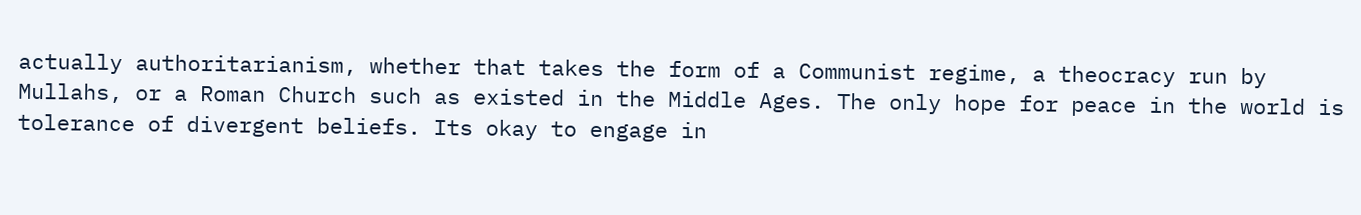actually authoritarianism, whether that takes the form of a Communist regime, a theocracy run by Mullahs, or a Roman Church such as existed in the Middle Ages. The only hope for peace in the world is tolerance of divergent beliefs. Its okay to engage in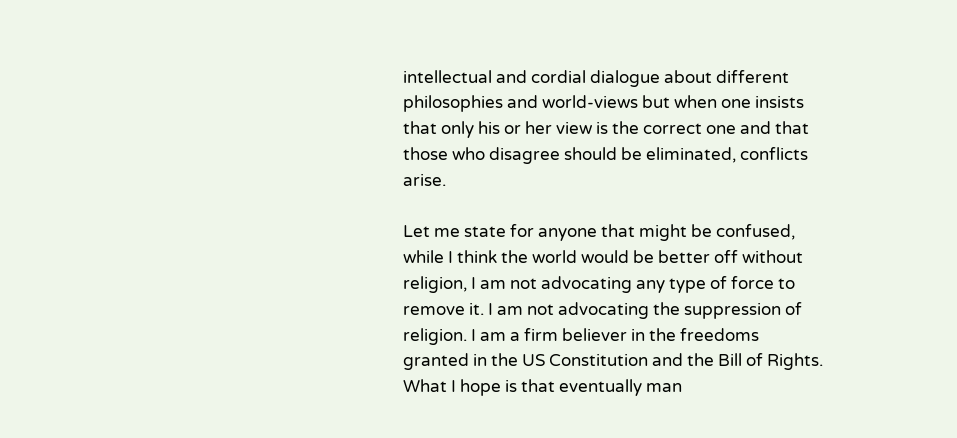intellectual and cordial dialogue about different philosophies and world-views but when one insists that only his or her view is the correct one and that those who disagree should be eliminated, conflicts arise.

Let me state for anyone that might be confused, while I think the world would be better off without religion, I am not advocating any type of force to remove it. I am not advocating the suppression of religion. I am a firm believer in the freedoms granted in the US Constitution and the Bill of Rights. What I hope is that eventually man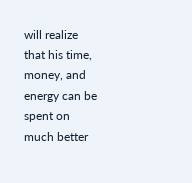will realize that his time, money, and energy can be spent on much better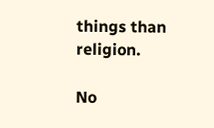things than religion.

No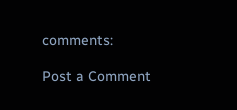comments:

Post a Comment